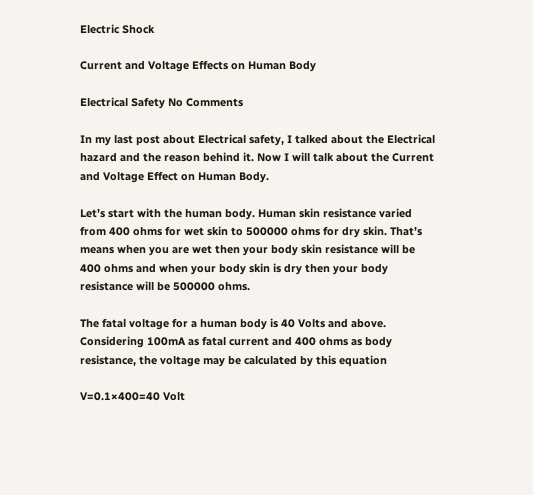Electric Shock

Current and Voltage Effects on Human Body

Electrical Safety No Comments

In my last post about Electrical safety, I talked about the Electrical hazard and the reason behind it. Now I will talk about the Current and Voltage Effect on Human Body.

Let’s start with the human body. Human skin resistance varied from 400 ohms for wet skin to 500000 ohms for dry skin. That’s means when you are wet then your body skin resistance will be 400 ohms and when your body skin is dry then your body resistance will be 500000 ohms.

The fatal voltage for a human body is 40 Volts and above. Considering 100mA as fatal current and 400 ohms as body resistance, the voltage may be calculated by this equation

V=0.1×400=40 Volt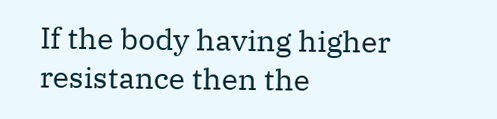If the body having higher resistance then the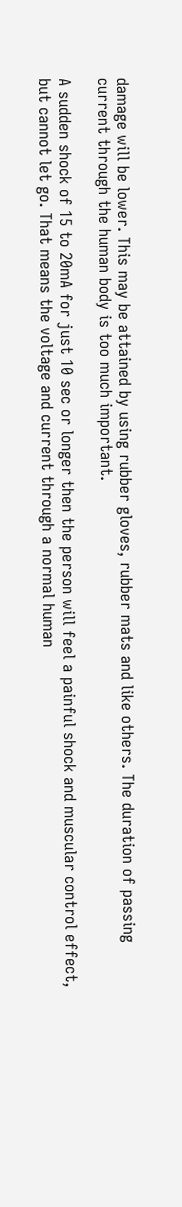damage will be lower. This may be attained by using rubber gloves, rubber mats and like others. The duration of passing current through the human body is too much important.

A sudden shock of 15 to 20mA for just 10 sec or longer then the person will feel a painful shock and muscular control effect, but cannot let go. That means the voltage and current through a normal human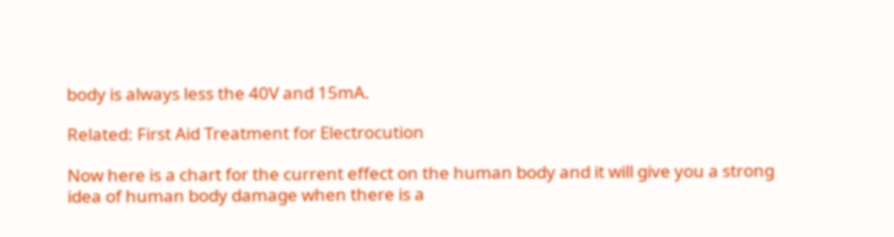body is always less the 40V and 15mA.

Related: First Aid Treatment for Electrocution

Now here is a chart for the current effect on the human body and it will give you a strong idea of human body damage when there is a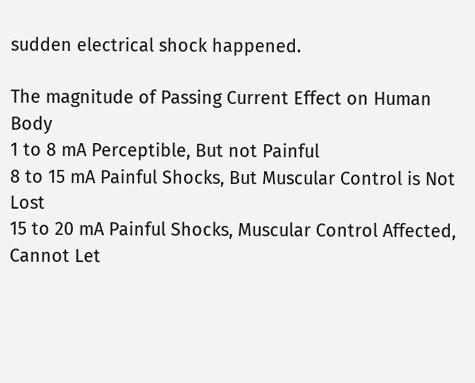sudden electrical shock happened.

The magnitude of Passing Current Effect on Human Body
1 to 8 mA Perceptible, But not Painful
8 to 15 mA Painful Shocks, But Muscular Control is Not Lost
15 to 20 mA Painful Shocks, Muscular Control Affected, Cannot Let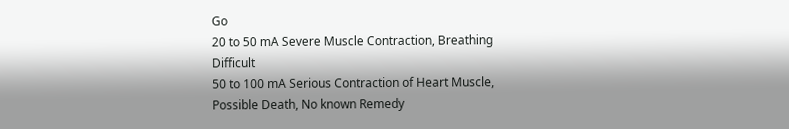Go
20 to 50 mA Severe Muscle Contraction, Breathing Difficult
50 to 100 mA Serious Contraction of Heart Muscle, Possible Death, No known Remedy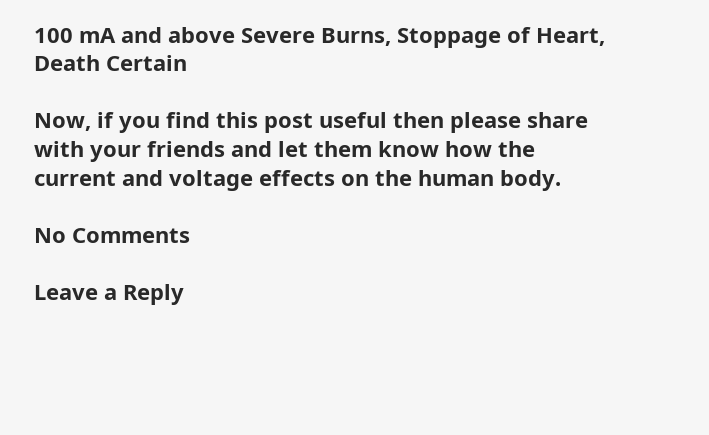100 mA and above Severe Burns, Stoppage of Heart, Death Certain

Now, if you find this post useful then please share with your friends and let them know how the current and voltage effects on the human body.

No Comments

Leave a Reply